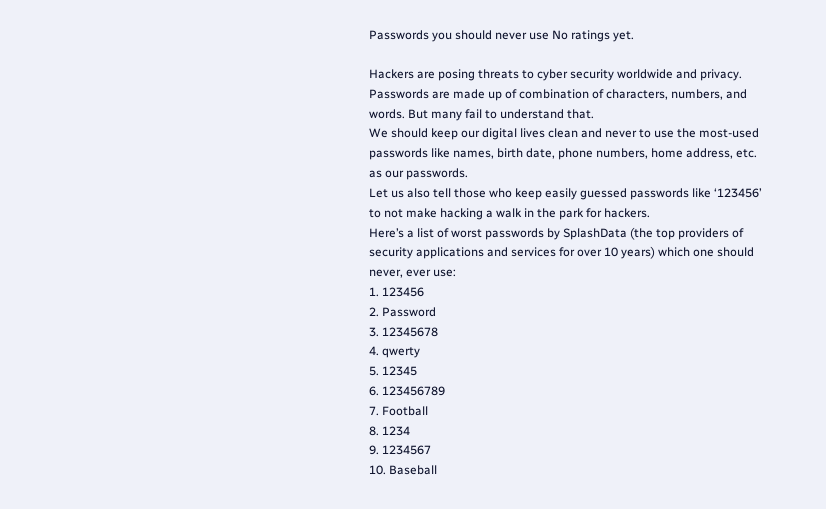Passwords you should never use No ratings yet.

Hackers are posing threats to cyber security worldwide and privacy.
Passwords are made up of combination of characters, numbers, and words. But many fail to understand that.
We should keep our digital lives clean and never to use the most-used passwords like names, birth date, phone numbers, home address, etc. as our passwords.
Let us also tell those who keep easily guessed passwords like ‘123456’ to not make hacking a walk in the park for hackers.
Here’s a list of worst passwords by SplashData (the top providers of security applications and services for over 10 years) which one should never, ever use:
1. 123456
2. Password
3. 12345678
4. qwerty
5. 12345
6. 123456789
7. Football
8. 1234
9. 1234567
10. Baseball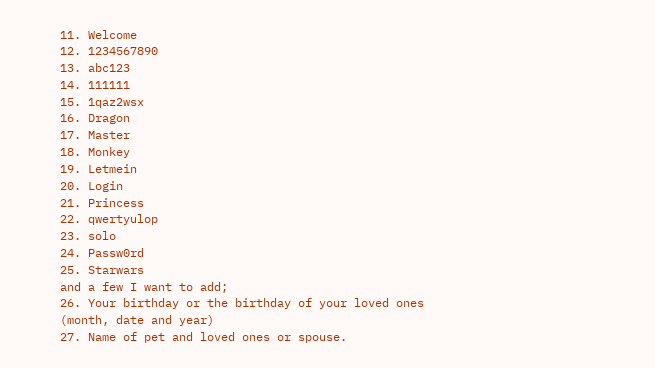11. Welcome
12. 1234567890
13. abc123
14. 111111
15. 1qaz2wsx
16. Dragon
17. Master
18. Monkey
19. Letmein
20. Login
21. Princess
22. qwertyulop
23. solo
24. Passw0rd
25. Starwars
and a few I want to add;
26. Your birthday or the birthday of your loved ones (month, date and year)
27. Name of pet and loved ones or spouse.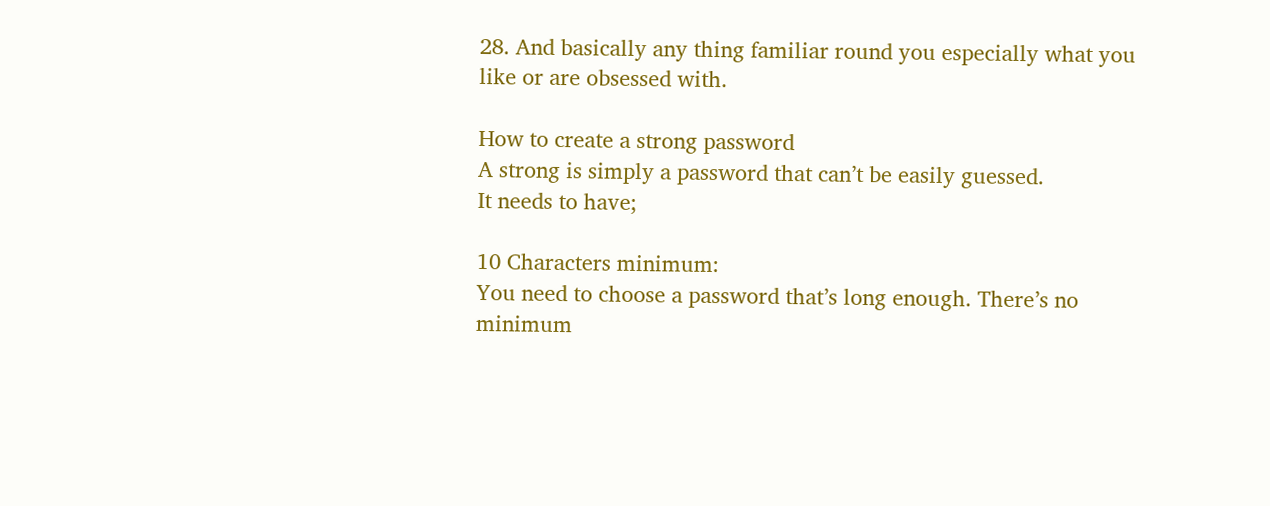28. And basically any thing familiar round you especially what you like or are obsessed with.

How to create a strong password
A strong is simply a password that can’t be easily guessed.
It needs to have;

10 Characters minimum:
You need to choose a password that’s long enough. There’s no minimum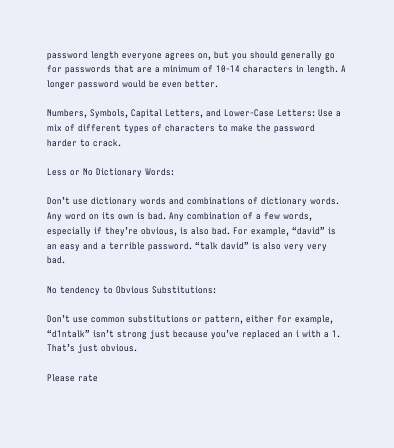password length everyone agrees on, but you should generally go for passwords that are a minimum of 10-14 characters in length. A longer password would be even better.

Numbers, Symbols, Capital Letters, and Lower-Case Letters: Use a mix of different types of characters to make the password harder to crack.

Less or No Dictionary Words:

Don’t use dictionary words and combinations of dictionary words. Any word on its own is bad. Any combination of a few words, especially if they’re obvious, is also bad. For example, “david” is an easy and a terrible password. “talk david” is also very very bad.

No tendency to Obvious Substitutions:

Don’t use common substitutions or pattern, either for example, “d1ntalk” isn’t strong just because you’ve replaced an i with a 1. That’s just obvious.

Please rate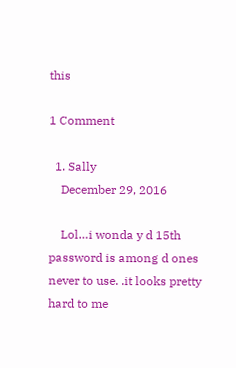this

1 Comment

  1. Sally
    December 29, 2016

    Lol…i wonda y d 15th password is among d ones never to use. .it looks pretty hard to me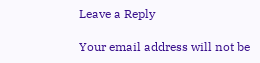Leave a Reply

Your email address will not be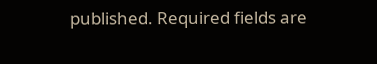published. Required fields are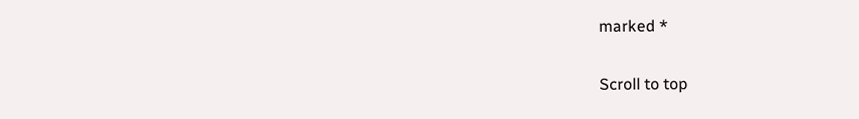marked *

Scroll to top